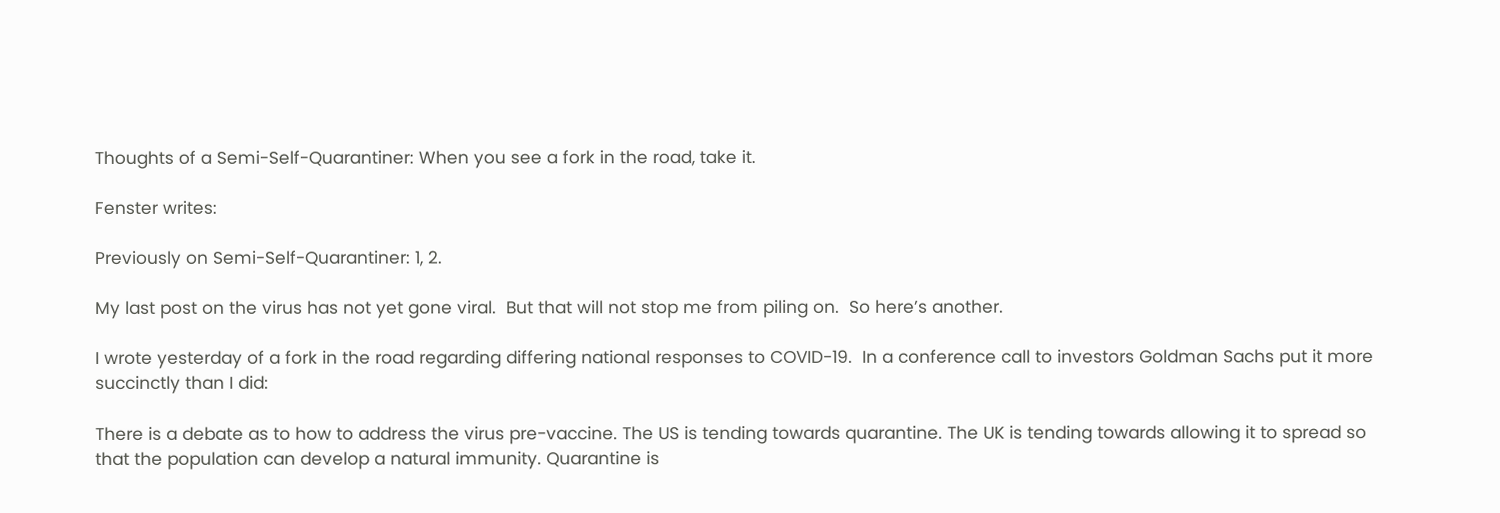Thoughts of a Semi-Self-Quarantiner: When you see a fork in the road, take it.

Fenster writes:

Previously on Semi-Self-Quarantiner: 1, 2.

My last post on the virus has not yet gone viral.  But that will not stop me from piling on.  So here’s another.

I wrote yesterday of a fork in the road regarding differing national responses to COVID-19.  In a conference call to investors Goldman Sachs put it more succinctly than I did:

There is a debate as to how to address the virus pre-vaccine. The US is tending towards quarantine. The UK is tending towards allowing it to spread so that the population can develop a natural immunity. Quarantine is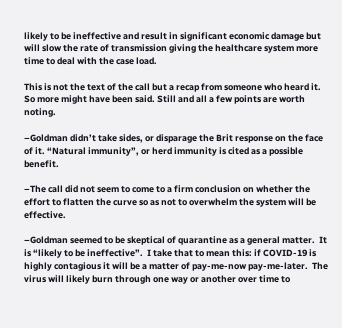likely to be ineffective and result in significant economic damage but will slow the rate of transmission giving the healthcare system more time to deal with the case load.

This is not the text of the call but a recap from someone who heard it.  So more might have been said. Still and all a few points are worth noting.

–Goldman didn’t take sides, or disparage the Brit response on the face of it. “Natural immunity”, or herd immunity is cited as a possible benefit.

–The call did not seem to come to a firm conclusion on whether the effort to flatten the curve so as not to overwhelm the system will be effective.

–Goldman seemed to be skeptical of quarantine as a general matter.  It is “likely to be ineffective”.  I take that to mean this: if COVID-19 is highly contagious it will be a matter of pay-me-now pay-me-later.  The virus will likely burn through one way or another over time to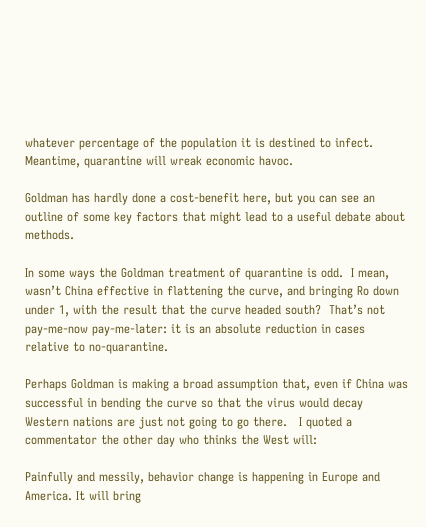whatever percentage of the population it is destined to infect. Meantime, quarantine will wreak economic havoc.

Goldman has hardly done a cost-benefit here, but you can see an outline of some key factors that might lead to a useful debate about methods.

In some ways the Goldman treatment of quarantine is odd.  I mean, wasn’t China effective in flattening the curve, and bringing Ro down under 1, with the result that the curve headed south?  That’s not pay-me-now pay-me-later: it is an absolute reduction in cases relative to no-quarantine.

Perhaps Goldman is making a broad assumption that, even if China was successful in bending the curve so that the virus would decay Western nations are just not going to go there.   I quoted a commentator the other day who thinks the West will:

Painfully and messily, behavior change is happening in Europe and America. It will bring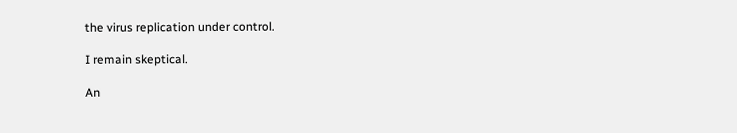the virus replication under control.

I remain skeptical.

An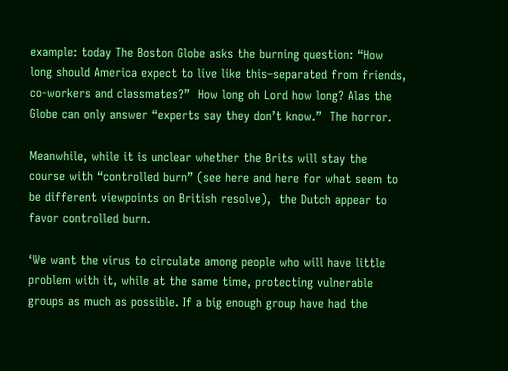example: today The Boston Globe asks the burning question: “How long should America expect to live like this–separated from friends, co-workers and classmates?”  How long oh Lord how long? Alas the Globe can only answer “experts say they don’t know.”  The horror.

Meanwhile, while it is unclear whether the Brits will stay the course with “controlled burn” (see here and here for what seem to be different viewpoints on British resolve),  the Dutch appear to favor controlled burn.

‘We want the virus to circulate among people who will have little problem with it, while at the same time, protecting vulnerable groups as much as possible. If a big enough group have had the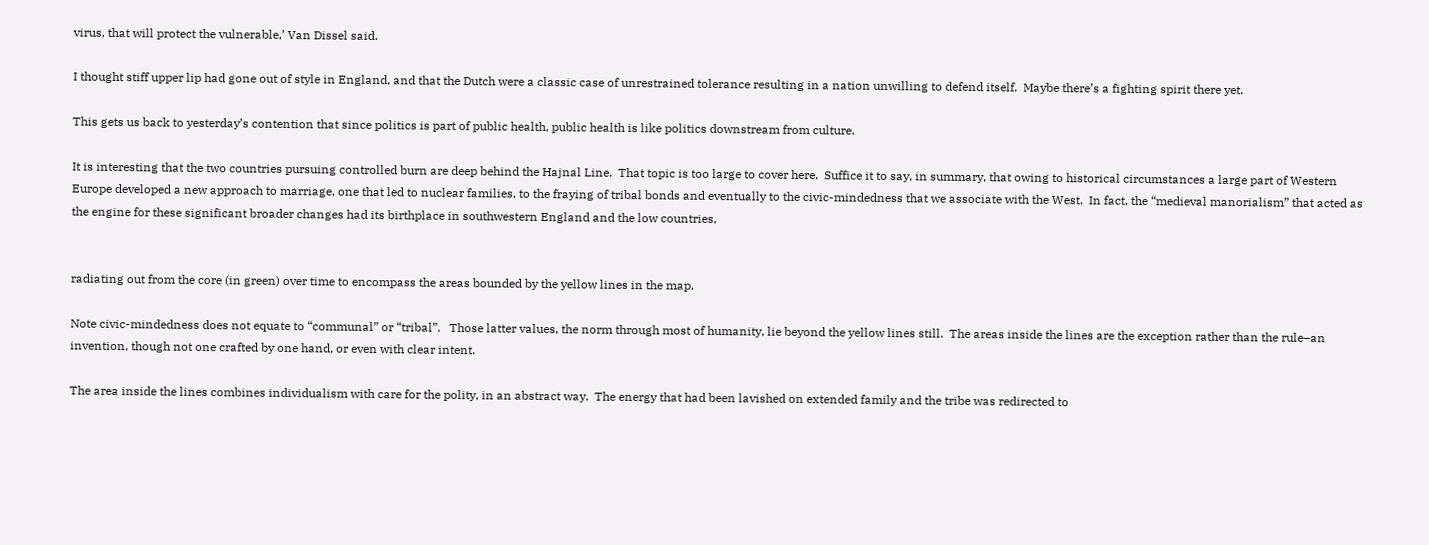virus, that will protect the vulnerable,’ Van Dissel said.

I thought stiff upper lip had gone out of style in England, and that the Dutch were a classic case of unrestrained tolerance resulting in a nation unwilling to defend itself.  Maybe there’s a fighting spirit there yet.

This gets us back to yesterday’s contention that since politics is part of public health, public health is like politics downstream from culture.

It is interesting that the two countries pursuing controlled burn are deep behind the Hajnal Line.  That topic is too large to cover here.  Suffice it to say, in summary, that owing to historical circumstances a large part of Western Europe developed a new approach to marriage, one that led to nuclear families, to the fraying of tribal bonds and eventually to the civic-mindedness that we associate with the West.  In fact, the “medieval manorialism” that acted as the engine for these significant broader changes had its birthplace in southwestern England and the low countries,


radiating out from the core (in green) over time to encompass the areas bounded by the yellow lines in the map.

Note civic-mindedness does not equate to “communal” or “tribal”.   Those latter values, the norm through most of humanity, lie beyond the yellow lines still.  The areas inside the lines are the exception rather than the rule–an invention, though not one crafted by one hand, or even with clear intent.

The area inside the lines combines individualism with care for the polity, in an abstract way.  The energy that had been lavished on extended family and the tribe was redirected to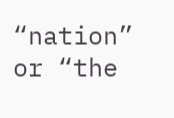“nation” or “the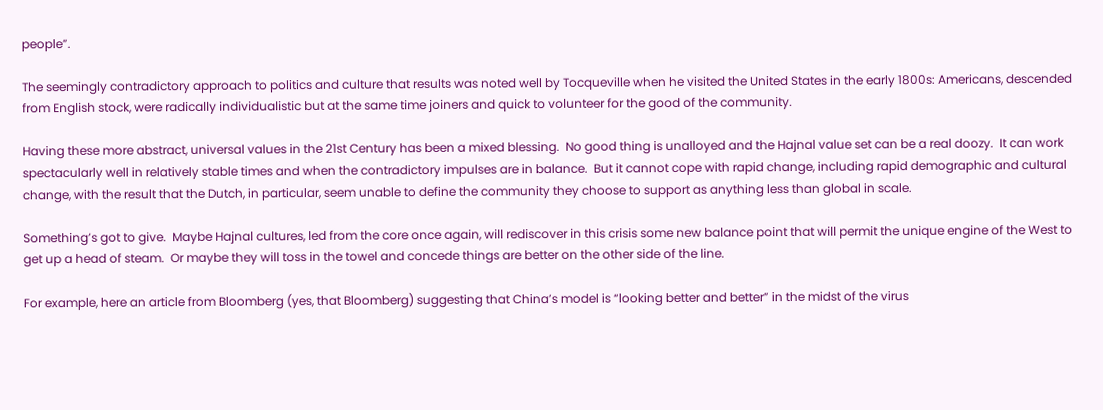people”.

The seemingly contradictory approach to politics and culture that results was noted well by Tocqueville when he visited the United States in the early 1800s: Americans, descended from English stock, were radically individualistic but at the same time joiners and quick to volunteer for the good of the community.

Having these more abstract, universal values in the 21st Century has been a mixed blessing.  No good thing is unalloyed and the Hajnal value set can be a real doozy.  It can work spectacularly well in relatively stable times and when the contradictory impulses are in balance.  But it cannot cope with rapid change, including rapid demographic and cultural change, with the result that the Dutch, in particular, seem unable to define the community they choose to support as anything less than global in scale.

Something’s got to give.  Maybe Hajnal cultures, led from the core once again, will rediscover in this crisis some new balance point that will permit the unique engine of the West to get up a head of steam.  Or maybe they will toss in the towel and concede things are better on the other side of the line.

For example, here an article from Bloomberg (yes, that Bloomberg) suggesting that China’s model is “looking better and better” in the midst of the virus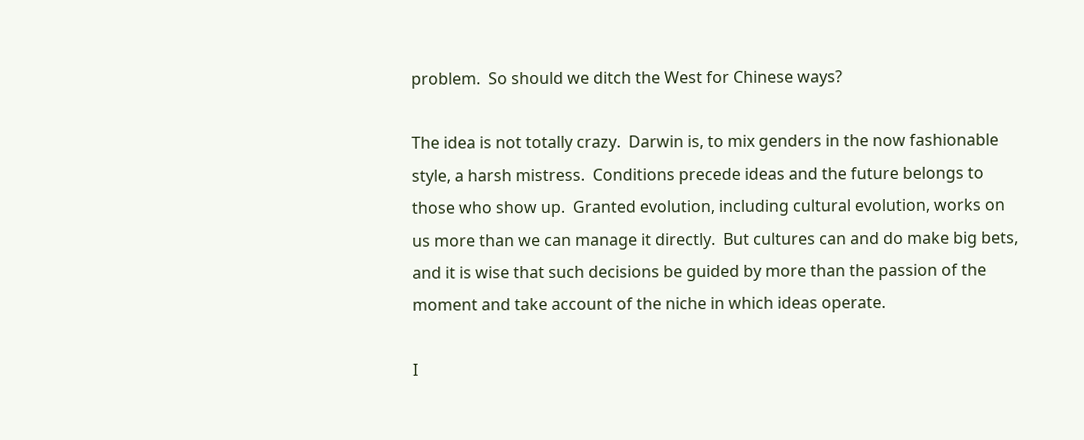problem.  So should we ditch the West for Chinese ways?

The idea is not totally crazy.  Darwin is, to mix genders in the now fashionable style, a harsh mistress.  Conditions precede ideas and the future belongs to those who show up.  Granted evolution, including cultural evolution, works on us more than we can manage it directly.  But cultures can and do make big bets, and it is wise that such decisions be guided by more than the passion of the moment and take account of the niche in which ideas operate.

I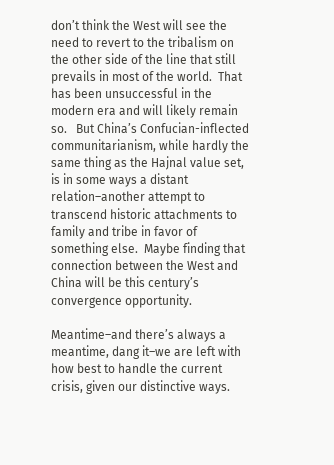don’t think the West will see the need to revert to the tribalism on the other side of the line that still prevails in most of the world.  That has been unsuccessful in the modern era and will likely remain so.   But China’s Confucian-inflected communitarianism, while hardly the same thing as the Hajnal value set, is in some ways a distant relation–another attempt to transcend historic attachments to family and tribe in favor of something else.  Maybe finding that connection between the West and China will be this century’s convergence opportunity.

Meantime–and there’s always a meantime, dang it–we are left with how best to handle the current crisis, given our distinctive ways.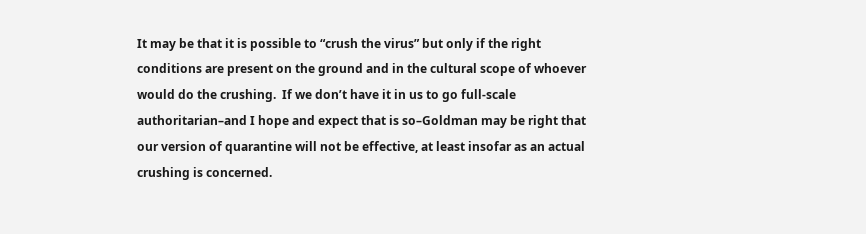It may be that it is possible to “crush the virus” but only if the right conditions are present on the ground and in the cultural scope of whoever would do the crushing.  If we don’t have it in us to go full-scale authoritarian–and I hope and expect that is so–Goldman may be right that our version of quarantine will not be effective, at least insofar as an actual crushing is concerned.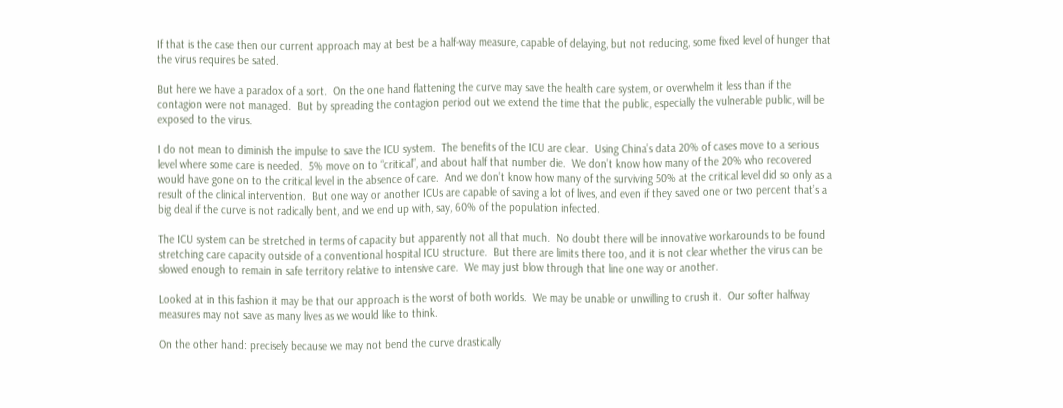If that is the case then our current approach may at best be a half-way measure, capable of delaying, but not reducing, some fixed level of hunger that the virus requires be sated.

But here we have a paradox of a sort.  On the one hand flattening the curve may save the health care system, or overwhelm it less than if the contagion were not managed.  But by spreading the contagion period out we extend the time that the public, especially the vulnerable public, will be exposed to the virus.

I do not mean to diminish the impulse to save the ICU system.  The benefits of the ICU are clear.  Using China’s data 20% of cases move to a serious level where some care is needed.  5% move on to “critical”, and about half that number die.  We don’t know how many of the 20% who recovered would have gone on to the critical level in the absence of care.  And we don’t know how many of the surviving 50% at the critical level did so only as a result of the clinical intervention.  But one way or another ICUs are capable of saving a lot of lives, and even if they saved one or two percent that’s a big deal if the curve is not radically bent, and we end up with, say, 60% of the population infected.

The ICU system can be stretched in terms of capacity but apparently not all that much.  No doubt there will be innovative workarounds to be found stretching care capacity outside of a conventional hospital ICU structure.  But there are limits there too, and it is not clear whether the virus can be slowed enough to remain in safe territory relative to intensive care.  We may just blow through that line one way or another.

Looked at in this fashion it may be that our approach is the worst of both worlds.  We may be unable or unwilling to crush it.  Our softer halfway measures may not save as many lives as we would like to think.

On the other hand: precisely because we may not bend the curve drastically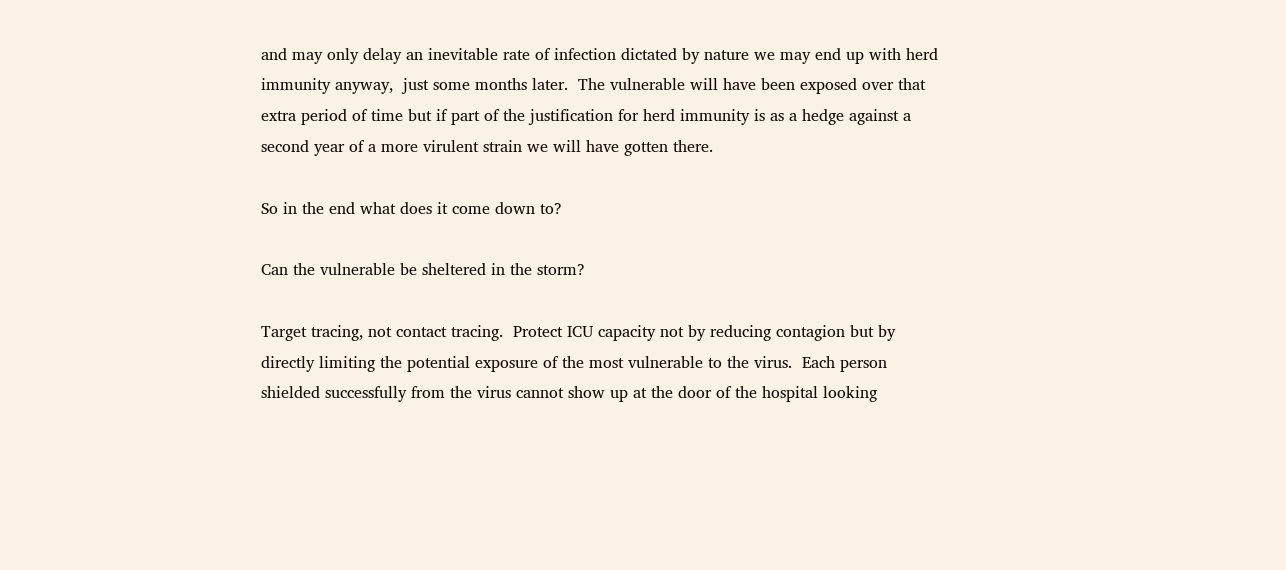and may only delay an inevitable rate of infection dictated by nature we may end up with herd immunity anyway,  just some months later.  The vulnerable will have been exposed over that extra period of time but if part of the justification for herd immunity is as a hedge against a second year of a more virulent strain we will have gotten there.

So in the end what does it come down to?

Can the vulnerable be sheltered in the storm?

Target tracing, not contact tracing.  Protect ICU capacity not by reducing contagion but by directly limiting the potential exposure of the most vulnerable to the virus.  Each person shielded successfully from the virus cannot show up at the door of the hospital looking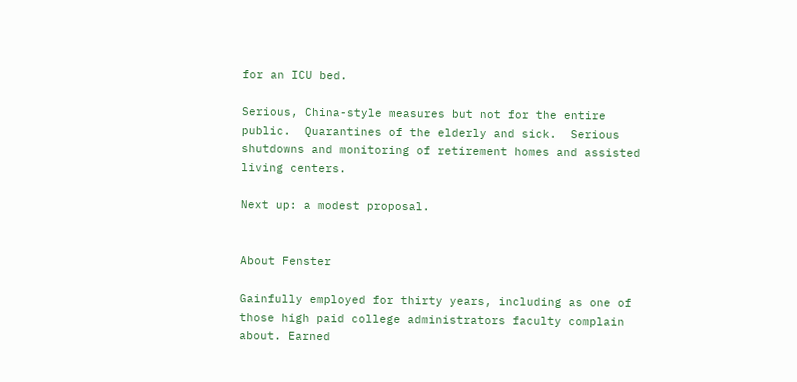for an ICU bed.

Serious, China-style measures but not for the entire public.  Quarantines of the elderly and sick.  Serious shutdowns and monitoring of retirement homes and assisted living centers.

Next up: a modest proposal.


About Fenster

Gainfully employed for thirty years, including as one of those high paid college administrators faculty complain about. Earned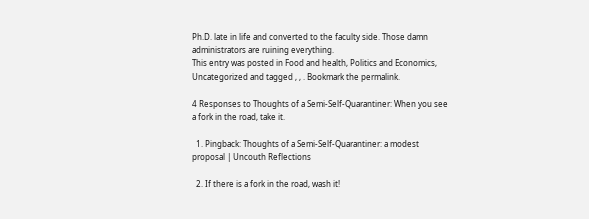Ph.D. late in life and converted to the faculty side. Those damn administrators are ruining everything.
This entry was posted in Food and health, Politics and Economics, Uncategorized and tagged , , . Bookmark the permalink.

4 Responses to Thoughts of a Semi-Self-Quarantiner: When you see a fork in the road, take it.

  1. Pingback: Thoughts of a Semi-Self-Quarantiner: a modest proposal | Uncouth Reflections

  2. If there is a fork in the road, wash it!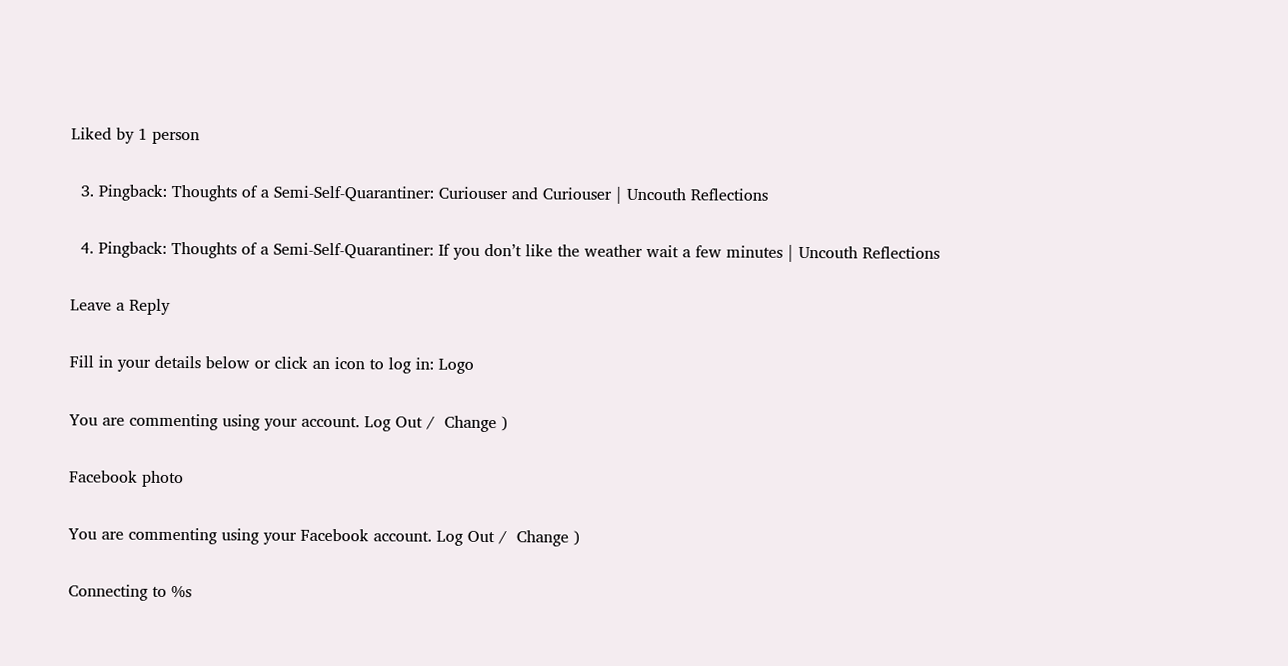Liked by 1 person

  3. Pingback: Thoughts of a Semi-Self-Quarantiner: Curiouser and Curiouser | Uncouth Reflections

  4. Pingback: Thoughts of a Semi-Self-Quarantiner: If you don’t like the weather wait a few minutes | Uncouth Reflections

Leave a Reply

Fill in your details below or click an icon to log in: Logo

You are commenting using your account. Log Out /  Change )

Facebook photo

You are commenting using your Facebook account. Log Out /  Change )

Connecting to %s